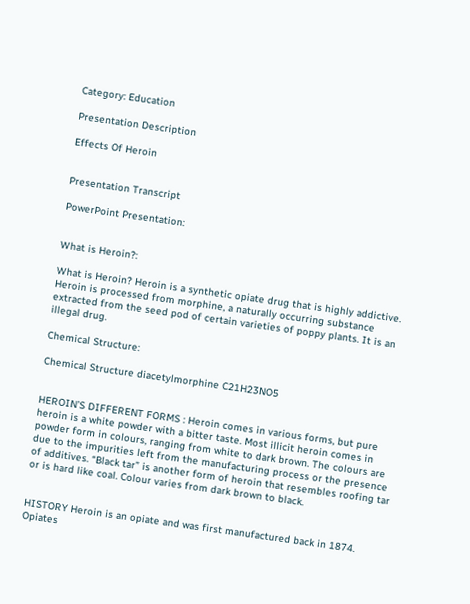Category: Education

Presentation Description

Effects Of Heroin


Presentation Transcript

PowerPoint Presentation:


What is Heroin?:

What is Heroin? Heroin is a synthetic opiate drug that is highly addictive. Heroin is processed from morphine, a naturally occurring substance extracted from the seed pod of certain varieties of poppy plants. It is an illegal drug.

Chemical Structure:

Chemical Structure diacetylmorphine C21H23NO5


HEROIN’S DIFFERENT FORMS : Heroin comes in various forms, but pure heroin is a white powder with a bitter taste. Most illicit heroin comes in powder form in colours, ranging from white to dark brown. The colours are due to the impurities left from the manufacturing process or the presence of additives. “Black tar” is another form of heroin that resembles roofing tar or is hard like coal. Colour varies from dark brown to black.


HISTORY Heroin is an opiate and was first manufactured back in 1874. Opiates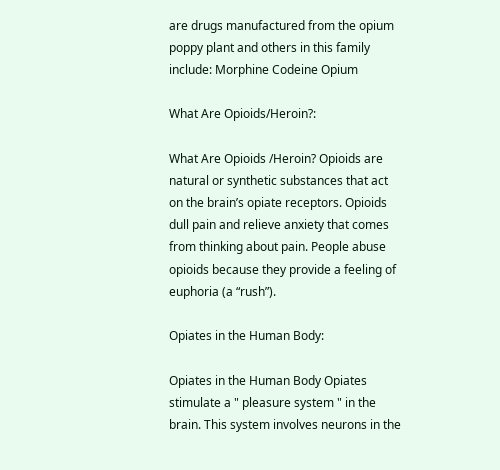are drugs manufactured from the opium poppy plant and others in this family include: Morphine Codeine Opium

What Are Opioids/Heroin?:

What Are Opioids /Heroin? Opioids are natural or synthetic substances that act on the brain’s opiate receptors. Opioids dull pain and relieve anxiety that comes from thinking about pain. People abuse opioids because they provide a feeling of euphoria (a “rush”).

Opiates in the Human Body:

Opiates in the Human Body Opiates stimulate a " pleasure system " in the brain. This system involves neurons in the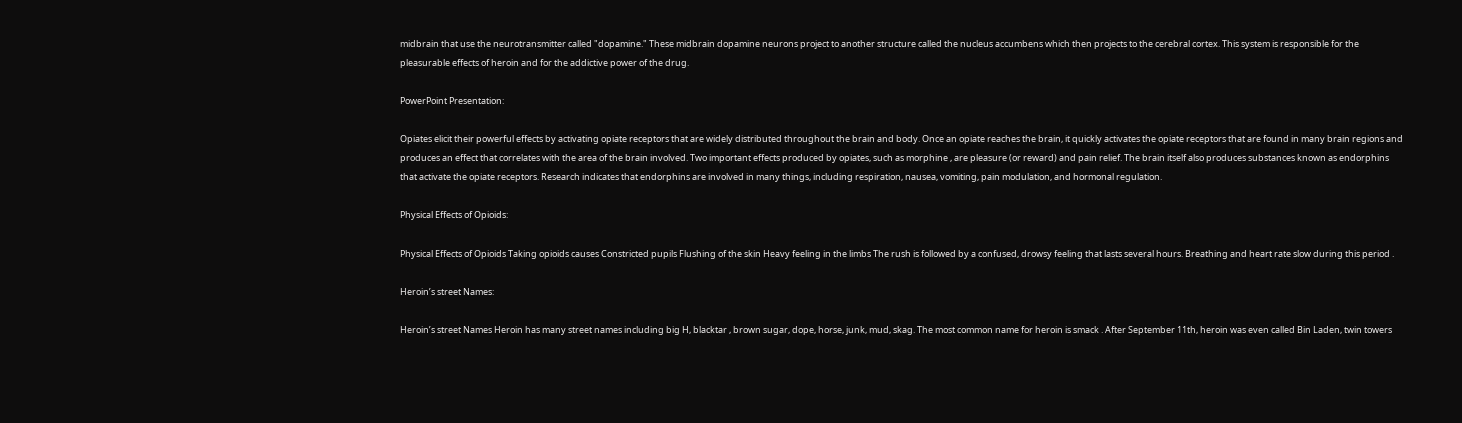midbrain that use the neurotransmitter called "dopamine." These midbrain dopamine neurons project to another structure called the nucleus accumbens which then projects to the cerebral cortex. This system is responsible for the pleasurable effects of heroin and for the addictive power of the drug.

PowerPoint Presentation:

Opiates elicit their powerful effects by activating opiate receptors that are widely distributed throughout the brain and body. Once an opiate reaches the brain, it quickly activates the opiate receptors that are found in many brain regions and produces an effect that correlates with the area of the brain involved. Two important effects produced by opiates, such as morphine , are pleasure (or reward) and pain relief. The brain itself also produces substances known as endorphins that activate the opiate receptors. Research indicates that endorphins are involved in many things, including respiration, nausea, vomiting, pain modulation, and hormonal regulation.

Physical Effects of Opioids:

Physical Effects of Opioids Taking opioids causes Constricted pupils Flushing of the skin Heavy feeling in the limbs The rush is followed by a confused, drowsy feeling that lasts several hours. Breathing and heart rate slow during this period .

Heroin’s street Names:

Heroin’s street Names Heroin has many street names including big H, blacktar , brown sugar, dope, horse, junk, mud, skag. The most common name for heroin is smack . After September 11th, heroin was even called Bin Laden, twin towers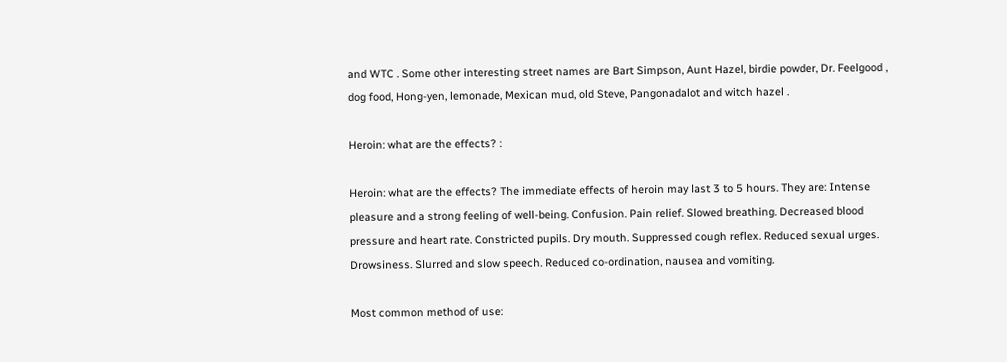and WTC . Some other interesting street names are Bart Simpson, Aunt Hazel, birdie powder, Dr. Feelgood , dog food, Hong-yen, lemonade, Mexican mud, old Steve, Pangonadalot and witch hazel .

Heroin: what are the effects? :

Heroin: what are the effects? The immediate effects of heroin may last 3 to 5 hours. They are: Intense pleasure and a strong feeling of well-being. Confusion. Pain relief. Slowed breathing. Decreased blood pressure and heart rate. Constricted pupils. Dry mouth. Suppressed cough reflex. Reduced sexual urges. Drowsiness. Slurred and slow speech. Reduced co-ordination, nausea and vomiting.

Most common method of use: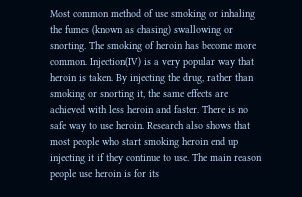Most common method of use smoking or inhaling the fumes (known as chasing) swallowing or snorting. The smoking of heroin has become more common. Injection(IV) is a very popular way that heroin is taken. By injecting the drug, rather than smoking or snorting it, the same effects are achieved with less heroin and faster. There is no safe way to use heroin. Research also shows that most people who start smoking heroin end up injecting it if they continue to use. The main reason people use heroin is for its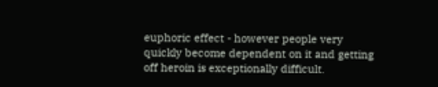euphoric effect - however people very quickly become dependent on it and getting off heroin is exceptionally difficult.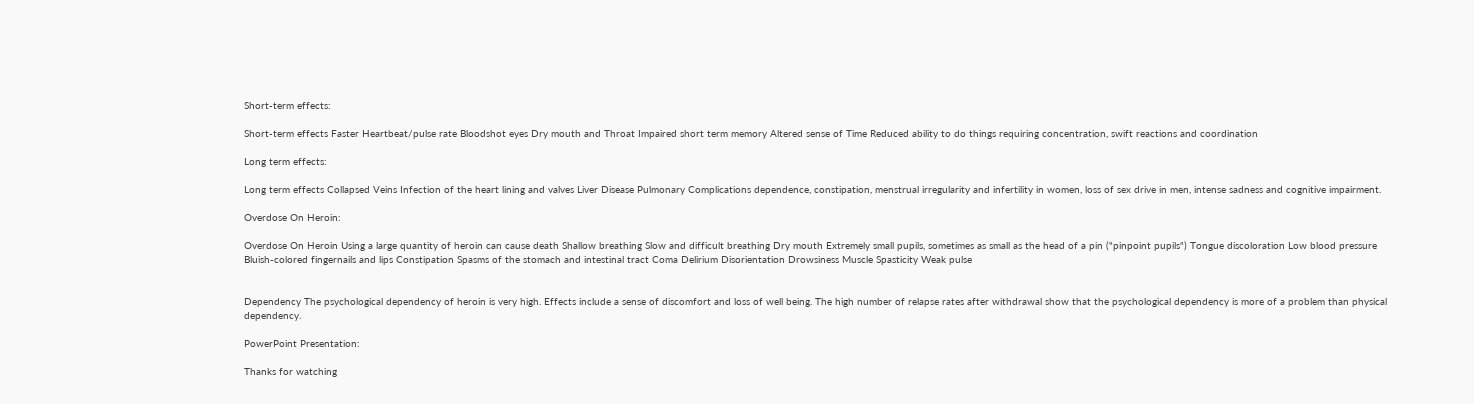Short-term effects:

Short-term effects Faster Heartbeat/pulse rate Bloodshot eyes Dry mouth and Throat Impaired short term memory Altered sense of Time Reduced ability to do things requiring concentration, swift reactions and coordination

Long term effects:

Long term effects Collapsed Veins Infection of the heart lining and valves Liver Disease Pulmonary Complications dependence, constipation, menstrual irregularity and infertility in women, loss of sex drive in men, intense sadness and cognitive impairment.

Overdose On Heroin:

Overdose On Heroin Using a large quantity of heroin can cause death Shallow breathing Slow and difficult breathing Dry mouth Extremely small pupils, sometimes as small as the head of a pin ("pinpoint pupils") Tongue discoloration Low blood pressure Bluish-colored fingernails and lips Constipation Spasms of the stomach and intestinal tract Coma Delirium Disorientation Drowsiness Muscle Spasticity Weak pulse


Dependency The psychological dependency of heroin is very high. Effects include a sense of discomfort and loss of well being. The high number of relapse rates after withdrawal show that the psychological dependency is more of a problem than physical dependency.

PowerPoint Presentation:

Thanks for watching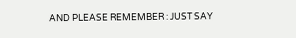AND PLEASE REMEMBER : JUST SAY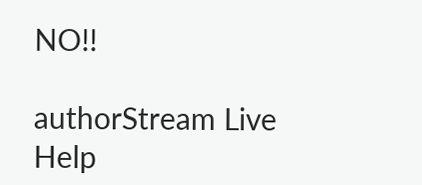NO!!

authorStream Live Help